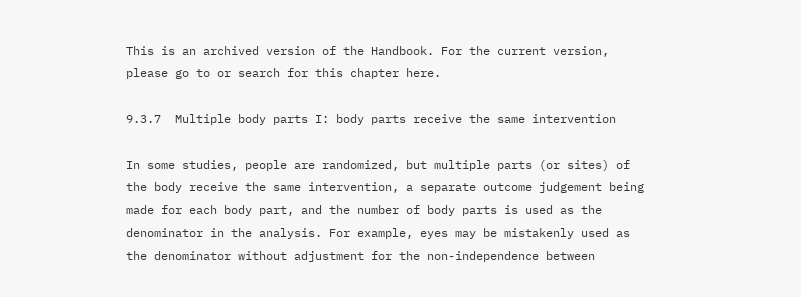This is an archived version of the Handbook. For the current version, please go to or search for this chapter here.

9.3.7  Multiple body parts I: body parts receive the same intervention

In some studies, people are randomized, but multiple parts (or sites) of the body receive the same intervention, a separate outcome judgement being made for each body part, and the number of body parts is used as the denominator in the analysis. For example, eyes may be mistakenly used as the denominator without adjustment for the non-independence between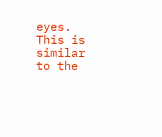eyes. This is similar to the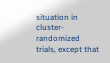situation in cluster-randomized trials, except that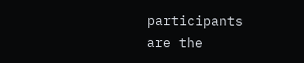participants are the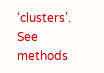‘clusters’. See methods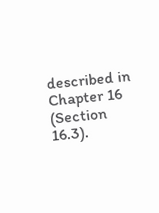described in Chapter 16 (Section 16.3).